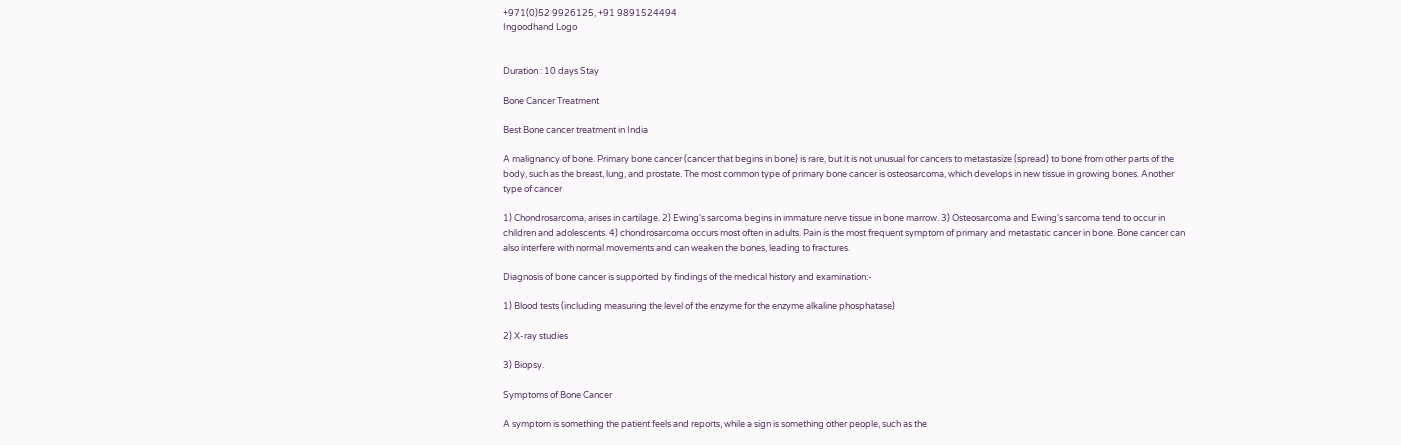+971(0)52 9926125, +91 9891524494
Ingoodhand Logo


Duration : 10 days Stay

Bone Cancer Treatment

Best Bone cancer treatment in India

A malignancy of bone. Primary bone cancer (cancer that begins in bone) is rare, but it is not unusual for cancers to metastasize (spread) to bone from other parts of the body, such as the breast, lung, and prostate. The most common type of primary bone cancer is osteosarcoma, which develops in new tissue in growing bones. Another type of cancer

1) Chondrosarcoma, arises in cartilage. 2) Ewing's sarcoma begins in immature nerve tissue in bone marrow. 3) Osteosarcoma and Ewing's sarcoma tend to occur in children and adolescents. 4) chondrosarcoma occurs most often in adults. Pain is the most frequent symptom of primary and metastatic cancer in bone. Bone cancer can also interfere with normal movements and can weaken the bones, leading to fractures.

Diagnosis of bone cancer is supported by findings of the medical history and examination:-

1) Blood tests (including measuring the level of the enzyme for the enzyme alkaline phosphatase)

2) X-ray studies

3) Biopsy.

Symptoms of Bone Cancer

A symptom is something the patient feels and reports, while a sign is something other people, such as the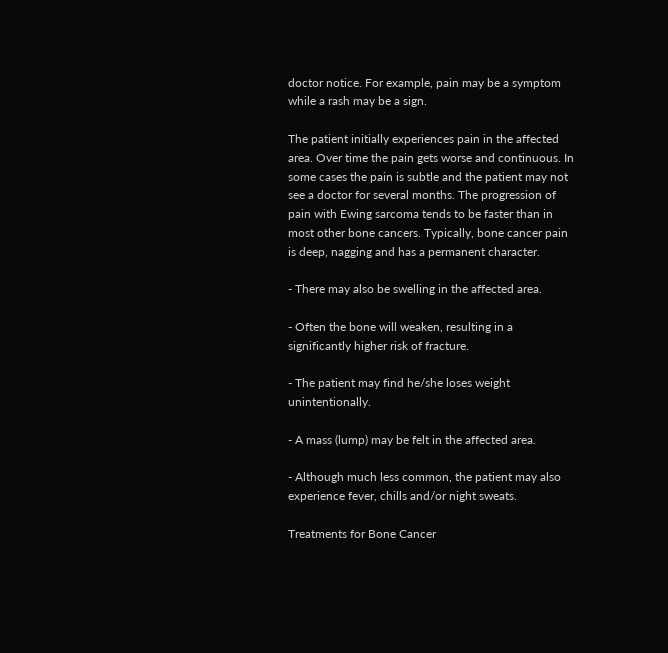doctor notice. For example, pain may be a symptom while a rash may be a sign.

The patient initially experiences pain in the affected area. Over time the pain gets worse and continuous. In some cases the pain is subtle and the patient may not see a doctor for several months. The progression of pain with Ewing sarcoma tends to be faster than in most other bone cancers. Typically, bone cancer pain is deep, nagging and has a permanent character.

- There may also be swelling in the affected area.

- Often the bone will weaken, resulting in a significantly higher risk of fracture.

- The patient may find he/she loses weight unintentionally.

- A mass (lump) may be felt in the affected area.

- Although much less common, the patient may also experience fever, chills and/or night sweats.

Treatments for Bone Cancer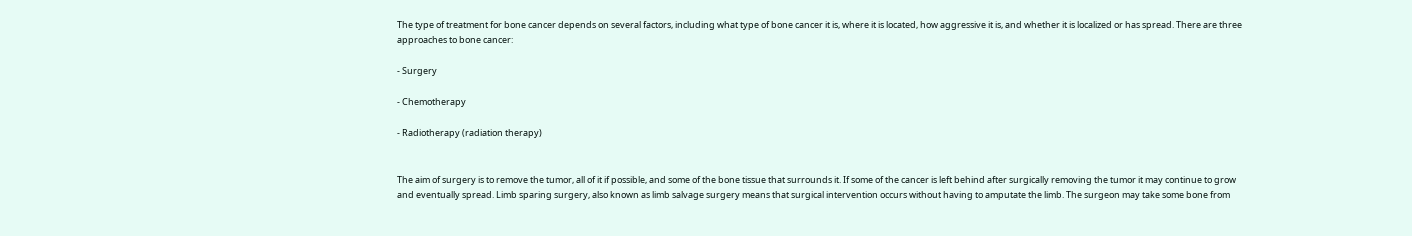The type of treatment for bone cancer depends on several factors, including what type of bone cancer it is, where it is located, how aggressive it is, and whether it is localized or has spread. There are three approaches to bone cancer:

- Surgery

- Chemotherapy

- Radiotherapy (radiation therapy)


The aim of surgery is to remove the tumor, all of it if possible, and some of the bone tissue that surrounds it. If some of the cancer is left behind after surgically removing the tumor it may continue to grow and eventually spread. Limb sparing surgery, also known as limb salvage surgery means that surgical intervention occurs without having to amputate the limb. The surgeon may take some bone from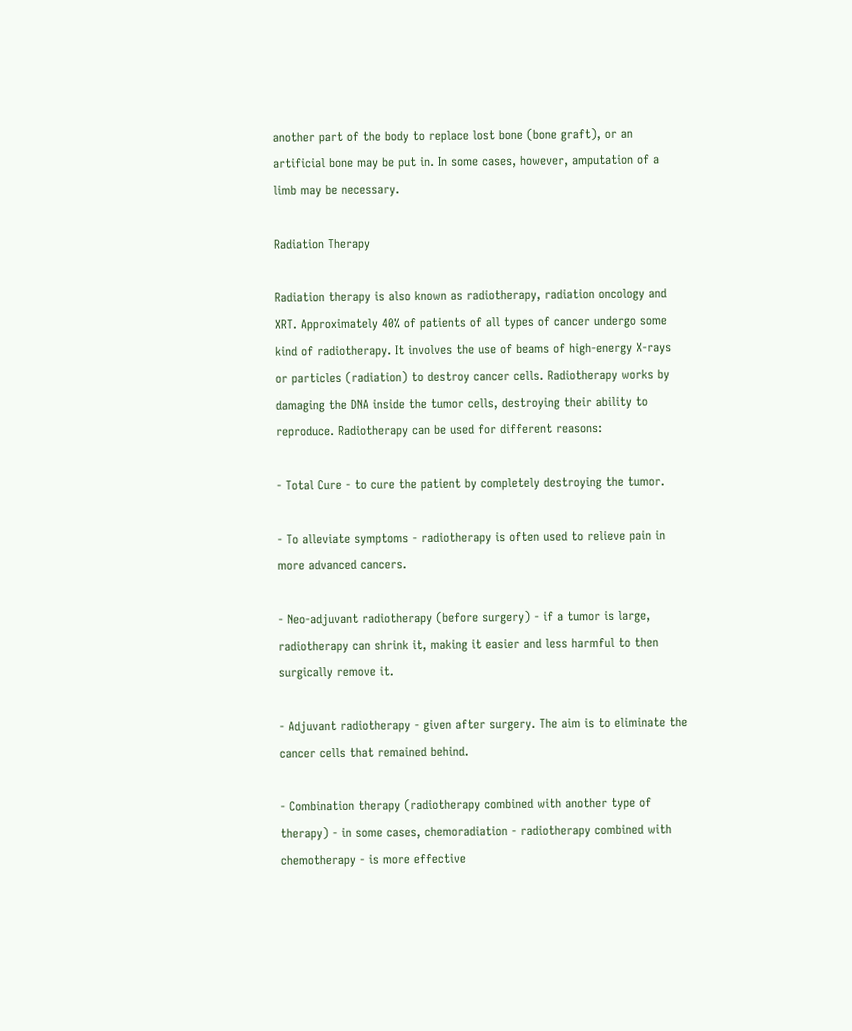another part of the body to replace lost bone (bone graft), or an artificial bone may be put in. In some cases, however, amputation of a limb may be necessary.

Radiation Therapy

Radiation therapy is also known as radiotherapy, radiation oncology and XRT. Approximately 40% of patients of all types of cancer undergo some kind of radiotherapy. It involves the use of beams of high-energy X-rays or particles (radiation) to destroy cancer cells. Radiotherapy works by damaging the DNA inside the tumor cells, destroying their ability to reproduce. Radiotherapy can be used for different reasons:

- Total Cure - to cure the patient by completely destroying the tumor.

- To alleviate symptoms - radiotherapy is often used to relieve pain in more advanced cancers.

- Neo-adjuvant radiotherapy (before surgery) - if a tumor is large, radiotherapy can shrink it, making it easier and less harmful to then surgically remove it.

- Adjuvant radiotherapy - given after surgery. The aim is to eliminate the cancer cells that remained behind.

- Combination therapy (radiotherapy combined with another type of therapy) - in some cases, chemoradiation - radiotherapy combined with chemotherapy - is more effective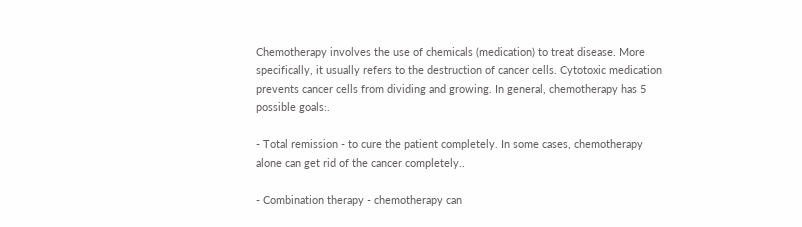Chemotherapy involves the use of chemicals (medication) to treat disease. More specifically, it usually refers to the destruction of cancer cells. Cytotoxic medication prevents cancer cells from dividing and growing. In general, chemotherapy has 5 possible goals:.

- Total remission - to cure the patient completely. In some cases, chemotherapy alone can get rid of the cancer completely..

- Combination therapy - chemotherapy can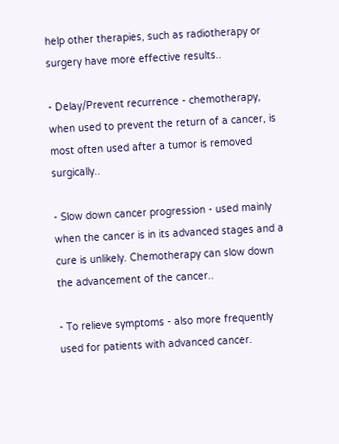help other therapies, such as radiotherapy or surgery have more effective results..

- Delay/Prevent recurrence - chemotherapy, when used to prevent the return of a cancer, is most often used after a tumor is removed surgically..

- Slow down cancer progression - used mainly when the cancer is in its advanced stages and a cure is unlikely. Chemotherapy can slow down the advancement of the cancer..

- To relieve symptoms - also more frequently used for patients with advanced cancer.